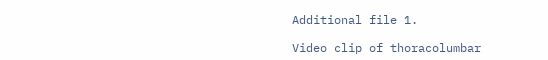Additional file 1.

Video clip of thoracolumbar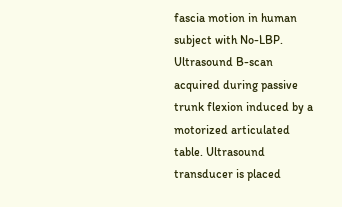fascia motion in human subject with No-LBP. Ultrasound B-scan acquired during passive trunk flexion induced by a motorized articulated table. Ultrasound transducer is placed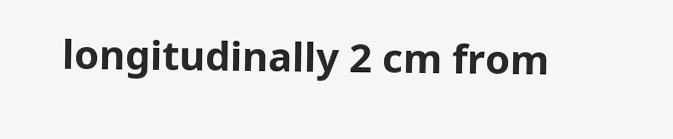longitudinally 2 cm from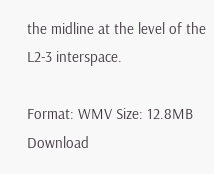the midline at the level of the L2-3 interspace.

Format: WMV Size: 12.8MB Download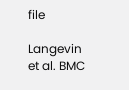file

Langevin et al. BMC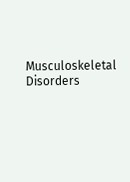Musculoskeletal Disorders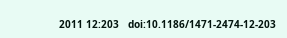2011 12:203   doi:10.1186/1471-2474-12-203